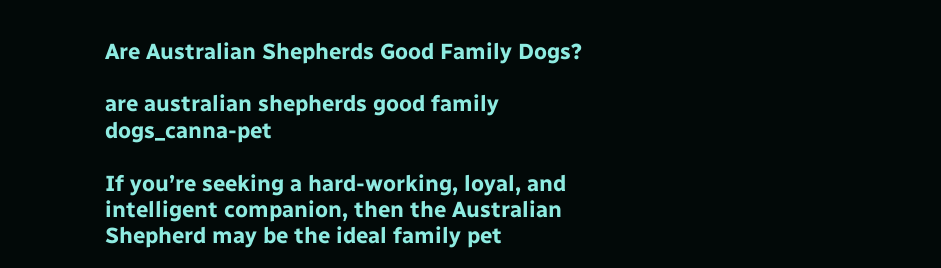Are Australian Shepherds Good Family Dogs?

are australian shepherds good family dogs_canna-pet

If you’re seeking a hard-working, loyal, and intelligent companion, then the Australian Shepherd may be the ideal family pet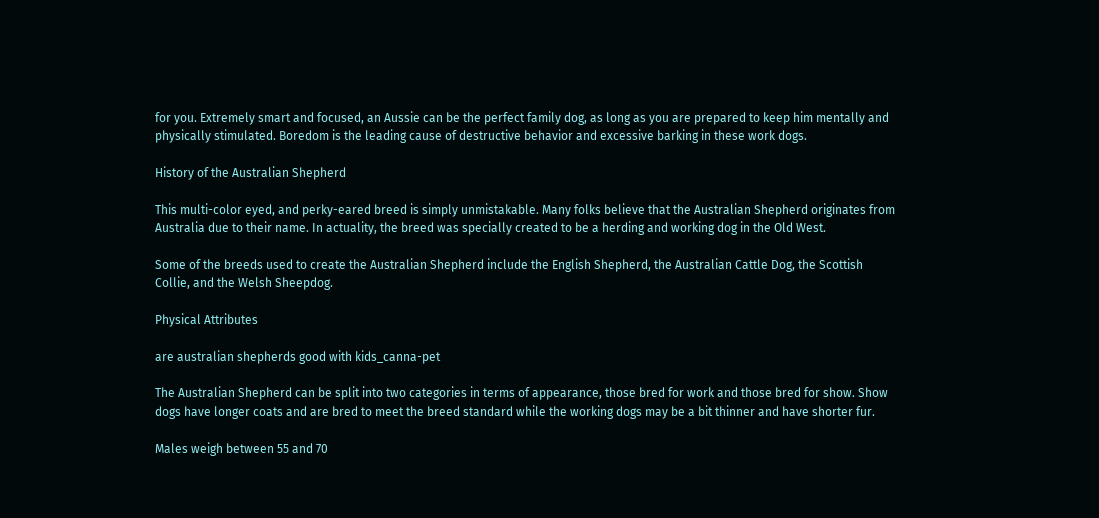for you. Extremely smart and focused, an Aussie can be the perfect family dog, as long as you are prepared to keep him mentally and physically stimulated. Boredom is the leading cause of destructive behavior and excessive barking in these work dogs.

History of the Australian Shepherd

This multi-color eyed, and perky-eared breed is simply unmistakable. Many folks believe that the Australian Shepherd originates from Australia due to their name. In actuality, the breed was specially created to be a herding and working dog in the Old West.

Some of the breeds used to create the Australian Shepherd include the English Shepherd, the Australian Cattle Dog, the Scottish Collie, and the Welsh Sheepdog.

Physical Attributes

are australian shepherds good with kids_canna-pet

The Australian Shepherd can be split into two categories in terms of appearance, those bred for work and those bred for show. Show dogs have longer coats and are bred to meet the breed standard while the working dogs may be a bit thinner and have shorter fur.

Males weigh between 55 and 70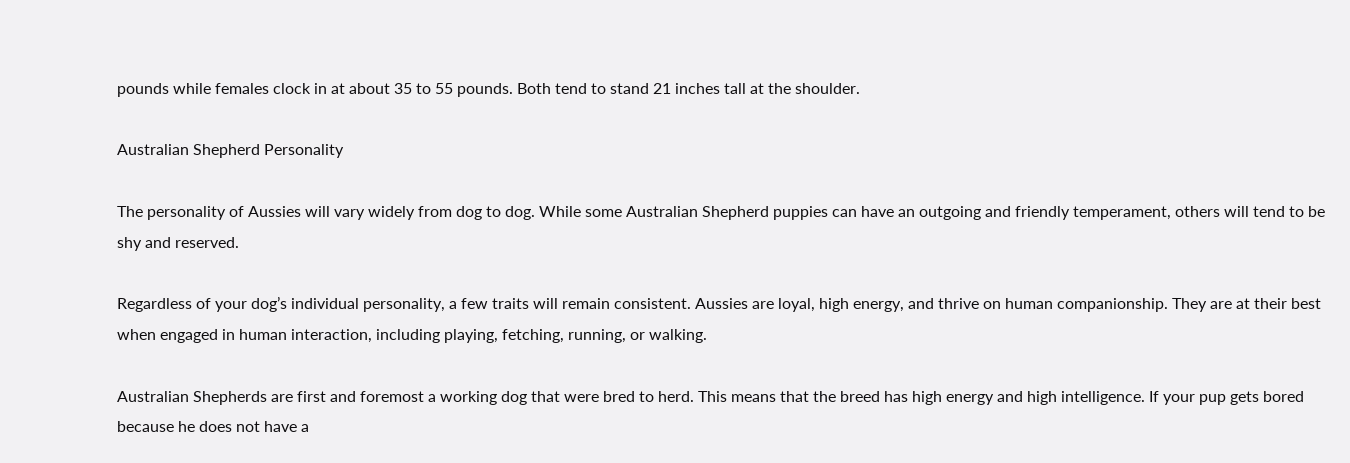pounds while females clock in at about 35 to 55 pounds. Both tend to stand 21 inches tall at the shoulder.

Australian Shepherd Personality

The personality of Aussies will vary widely from dog to dog. While some Australian Shepherd puppies can have an outgoing and friendly temperament, others will tend to be shy and reserved.

Regardless of your dog’s individual personality, a few traits will remain consistent. Aussies are loyal, high energy, and thrive on human companionship. They are at their best when engaged in human interaction, including playing, fetching, running, or walking.

Australian Shepherds are first and foremost a working dog that were bred to herd. This means that the breed has high energy and high intelligence. If your pup gets bored because he does not have a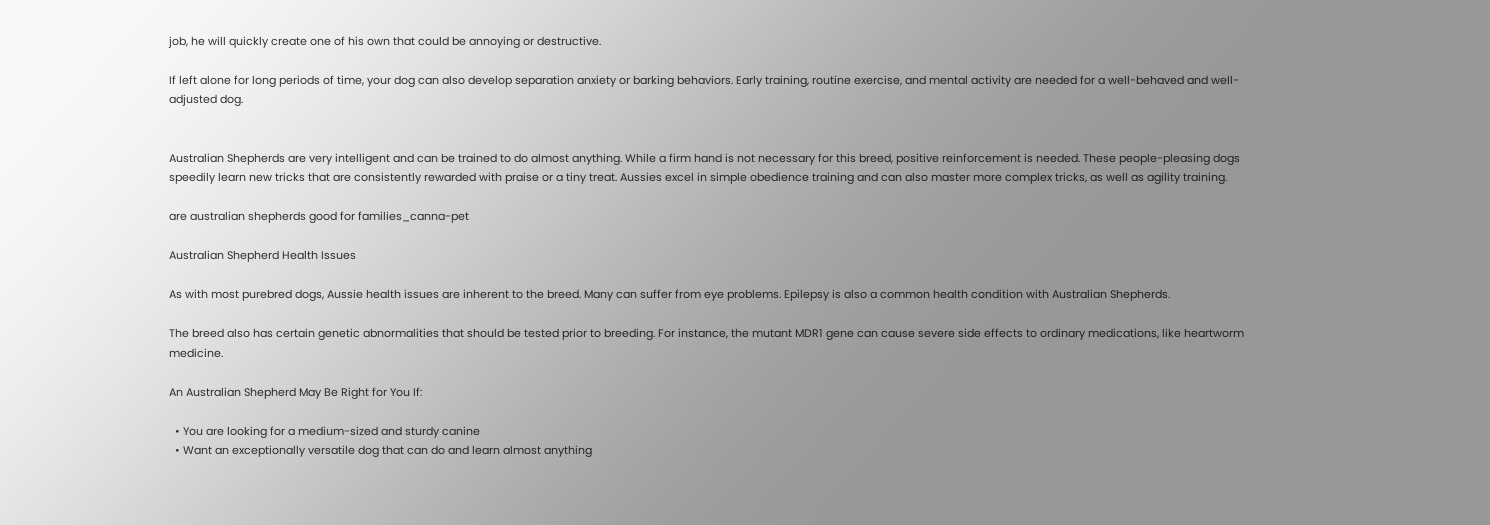job, he will quickly create one of his own that could be annoying or destructive.

If left alone for long periods of time, your dog can also develop separation anxiety or barking behaviors. Early training, routine exercise, and mental activity are needed for a well-behaved and well-adjusted dog.


Australian Shepherds are very intelligent and can be trained to do almost anything. While a firm hand is not necessary for this breed, positive reinforcement is needed. These people-pleasing dogs speedily learn new tricks that are consistently rewarded with praise or a tiny treat. Aussies excel in simple obedience training and can also master more complex tricks, as well as agility training.

are australian shepherds good for families_canna-pet

Australian Shepherd Health Issues

As with most purebred dogs, Aussie health issues are inherent to the breed. Many can suffer from eye problems. Epilepsy is also a common health condition with Australian Shepherds.

The breed also has certain genetic abnormalities that should be tested prior to breeding. For instance, the mutant MDR1 gene can cause severe side effects to ordinary medications, like heartworm medicine.

An Australian Shepherd May Be Right for You If:

  • You are looking for a medium-sized and sturdy canine
  • Want an exceptionally versatile dog that can do and learn almost anything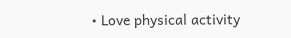• Love physical activity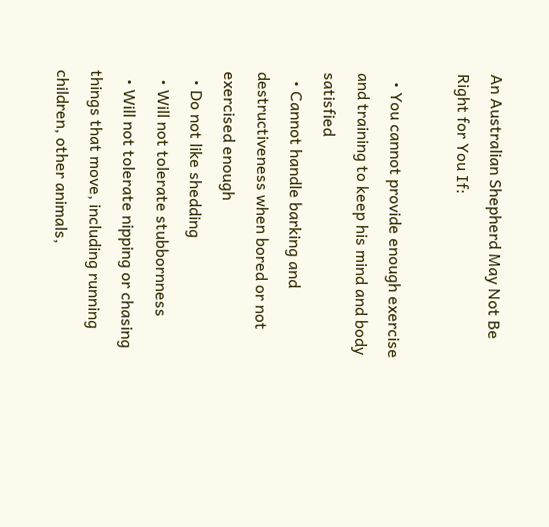An Australian Shepherd May Not Be Right for You If:

  • You cannot provide enough exercise and training to keep his mind and body satisfied
  • Cannot handle barking and destructiveness when bored or not exercised enough
  • Do not like shedding
  • Will not tolerate stubbornness
  • Will not tolerate nipping or chasing things that move, including running children, other animals,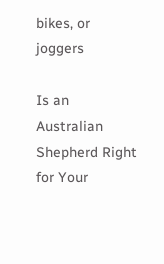bikes, or joggers

Is an Australian Shepherd Right for Your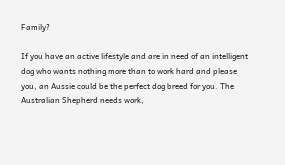Family?

If you have an active lifestyle and are in need of an intelligent dog who wants nothing more than to work hard and please you, an Aussie could be the perfect dog breed for you. The Australian Shepherd needs work,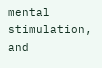mental stimulation, and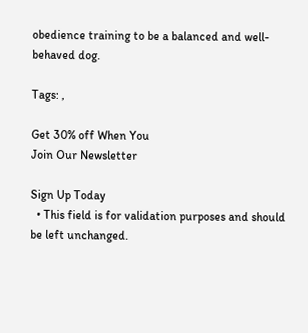obedience training to be a balanced and well-behaved dog.

Tags: ,

Get 30% off When You
Join Our Newsletter

Sign Up Today
  • This field is for validation purposes and should be left unchanged.